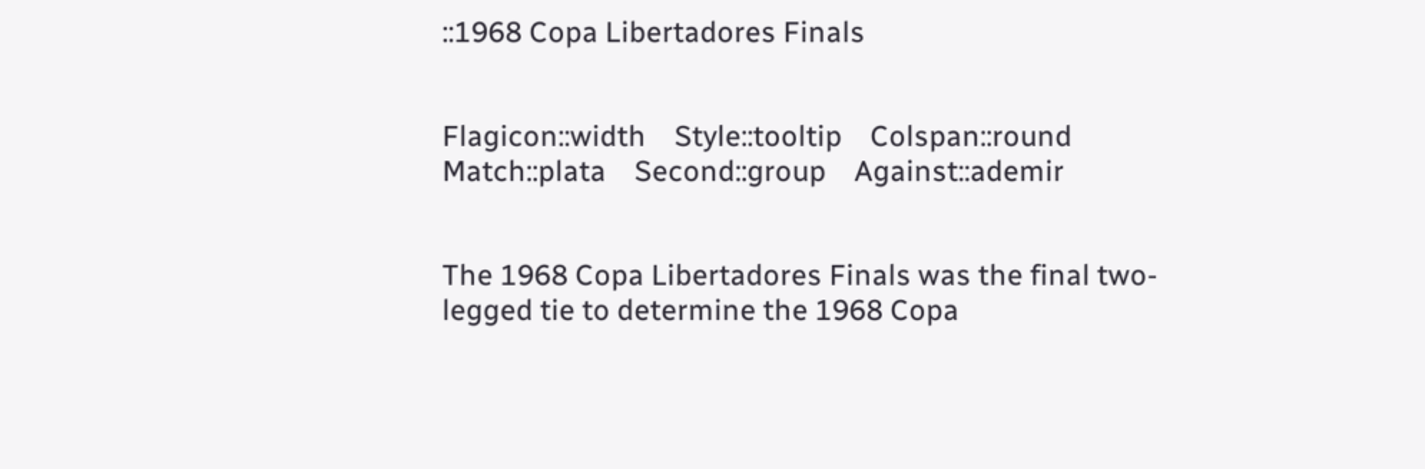::1968 Copa Libertadores Finals


Flagicon::width    Style::tooltip    Colspan::round    Match::plata    Second::group    Against::ademir


The 1968 Copa Libertadores Finals was the final two-legged tie to determine the 1968 Copa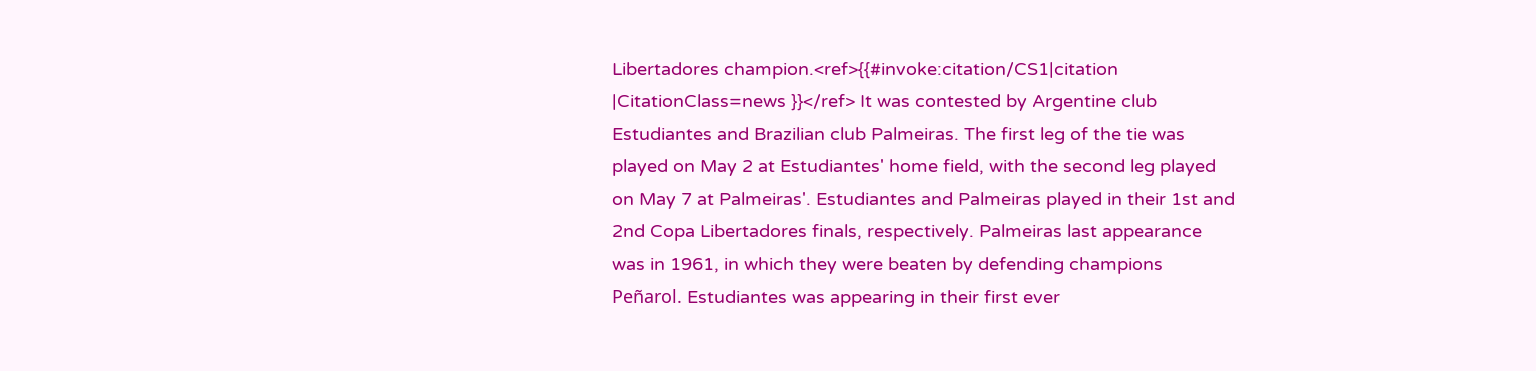Libertadores champion.<ref>{{#invoke:citation/CS1|citation |CitationClass=news }}</ref> It was contested by Argentine club Estudiantes and Brazilian club Palmeiras. The first leg of the tie was played on May 2 at Estudiantes' home field, with the second leg played on May 7 at Palmeiras'. Estudiantes and Palmeiras played in their 1st and 2nd Copa Libertadores finals, respectively. Palmeiras last appearance was in 1961, in which they were beaten by defending champions Peñarol. Estudiantes was appearing in their first ever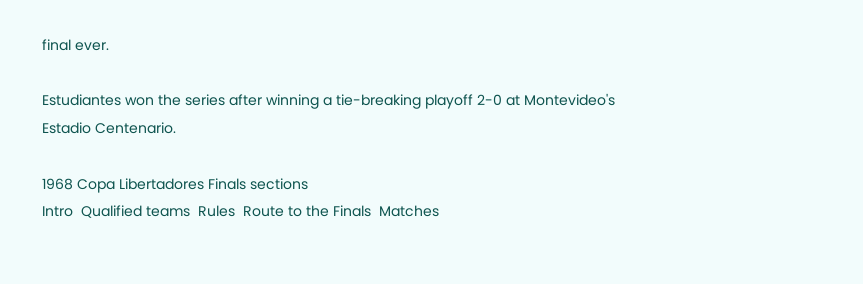final ever.

Estudiantes won the series after winning a tie-breaking playoff 2-0 at Montevideo's Estadio Centenario.

1968 Copa Libertadores Finals sections
Intro  Qualified teams  Rules  Route to the Finals  Matches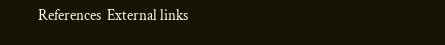References  External links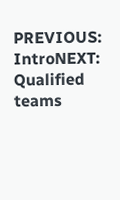PREVIOUS: IntroNEXT: Qualified teams